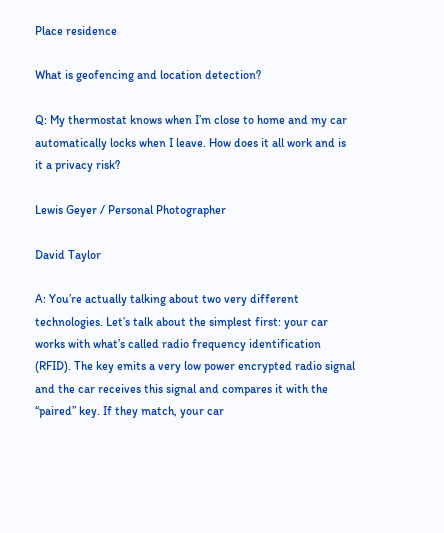Place residence

What is geofencing and location detection?

Q: My thermostat knows when I’m close to home and my car automatically locks when I leave. How does it all work and is it a privacy risk?

Lewis Geyer / Personal Photographer

David Taylor

A: You’re actually talking about two very different technologies. Let’s talk about the simplest first: your car works with what’s called radio frequency identification (RFID). The key emits a very low power encrypted radio signal and the car receives this signal and compares it with the “paired” key. If they match, your car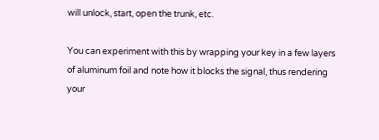will unlock, start, open the trunk, etc.

You can experiment with this by wrapping your key in a few layers of aluminum foil and note how it blocks the signal, thus rendering your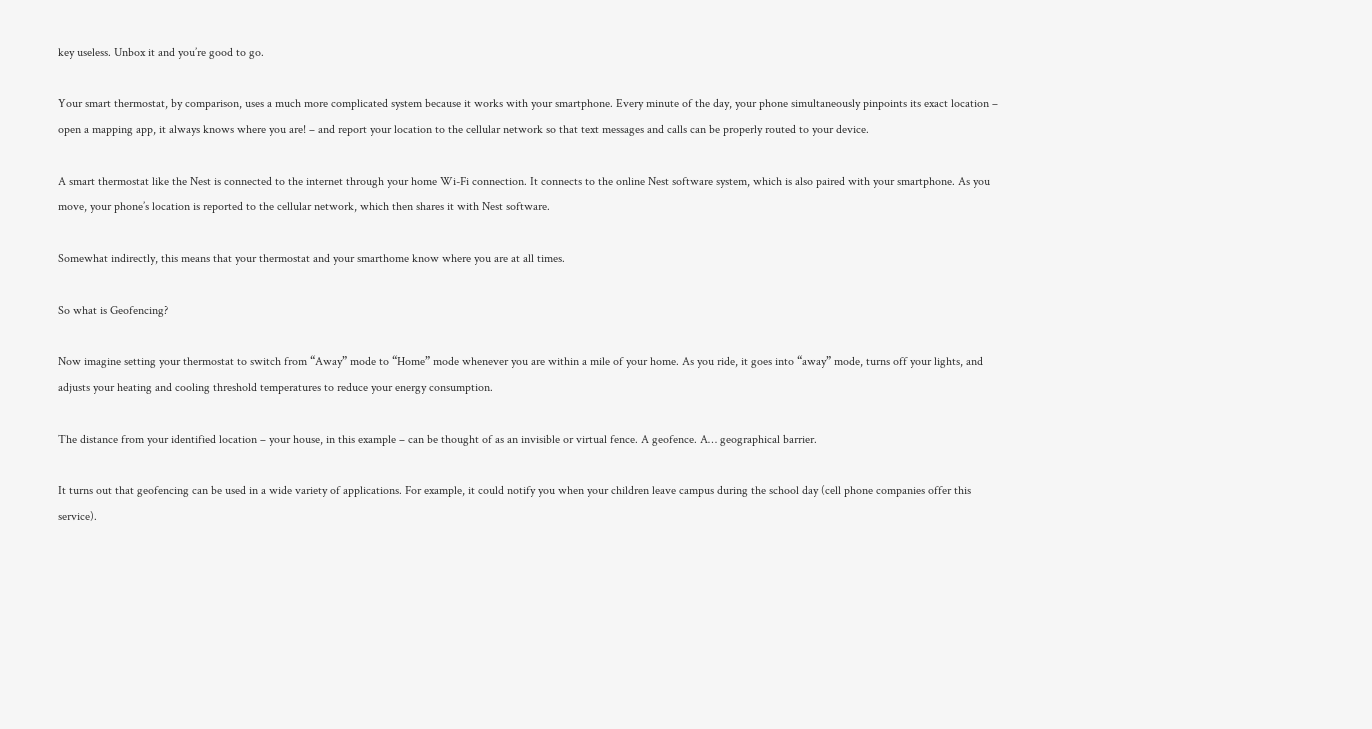key useless. Unbox it and you’re good to go.

Your smart thermostat, by comparison, uses a much more complicated system because it works with your smartphone. Every minute of the day, your phone simultaneously pinpoints its exact location – open a mapping app, it always knows where you are! – and report your location to the cellular network so that text messages and calls can be properly routed to your device.

A smart thermostat like the Nest is connected to the internet through your home Wi-Fi connection. It connects to the online Nest software system, which is also paired with your smartphone. As you move, your phone’s location is reported to the cellular network, which then shares it with Nest software.

Somewhat indirectly, this means that your thermostat and your smarthome know where you are at all times.

So what is Geofencing?

Now imagine setting your thermostat to switch from “Away” mode to “Home” mode whenever you are within a mile of your home. As you ride, it goes into “away” mode, turns off your lights, and adjusts your heating and cooling threshold temperatures to reduce your energy consumption.

The distance from your identified location – your house, in this example – can be thought of as an invisible or virtual fence. A geofence. A… geographical barrier.

It turns out that geofencing can be used in a wide variety of applications. For example, it could notify you when your children leave campus during the school day (cell phone companies offer this service).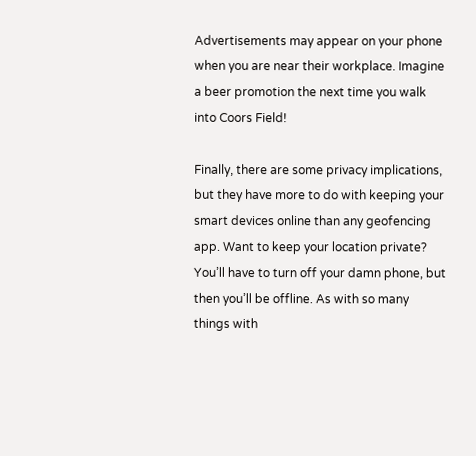Advertisements may appear on your phone when you are near their workplace. Imagine a beer promotion the next time you walk into Coors Field!

Finally, there are some privacy implications, but they have more to do with keeping your smart devices online than any geofencing app. Want to keep your location private? You’ll have to turn off your damn phone, but then you’ll be offline. As with so many things with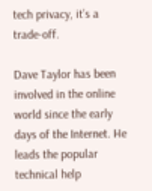tech privacy, it’s a trade-off.

Dave Taylor has been involved in the online world since the early days of the Internet. He leads the popular technical help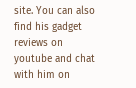site. You can also find his gadget reviews on youtube and chat with him on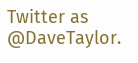Twitter as @DaveTaylor.